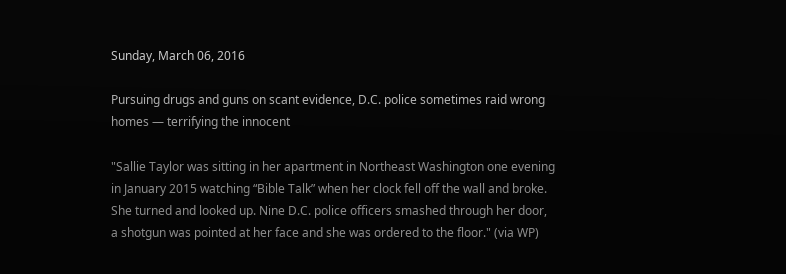Sunday, March 06, 2016

Pursuing drugs and guns on scant evidence, D.C. police sometimes raid wrong homes — terrifying the innocent

"Sallie Taylor was sitting in her apartment in Northeast Washington one evening in January 2015 watching “Bible Talk” when her clock fell off the wall and broke. She turned and looked up. Nine D.C. police officers smashed through her door, a shotgun was pointed at her face and she was ordered to the floor." (via WP)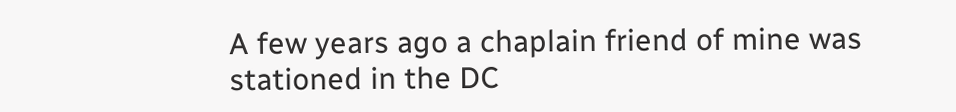A few years ago a chaplain friend of mine was stationed in the DC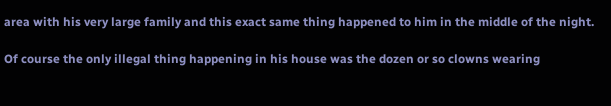area with his very large family and this exact same thing happened to him in the middle of the night.

Of course the only illegal thing happening in his house was the dozen or so clowns wearing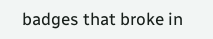badges that broke in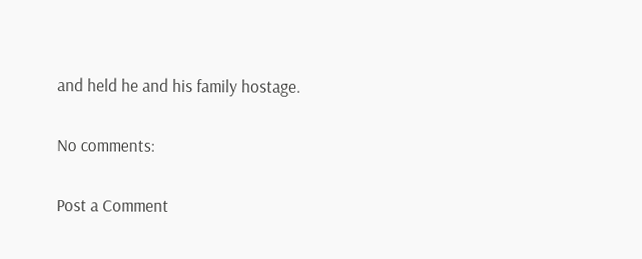and held he and his family hostage.

No comments:

Post a Comment